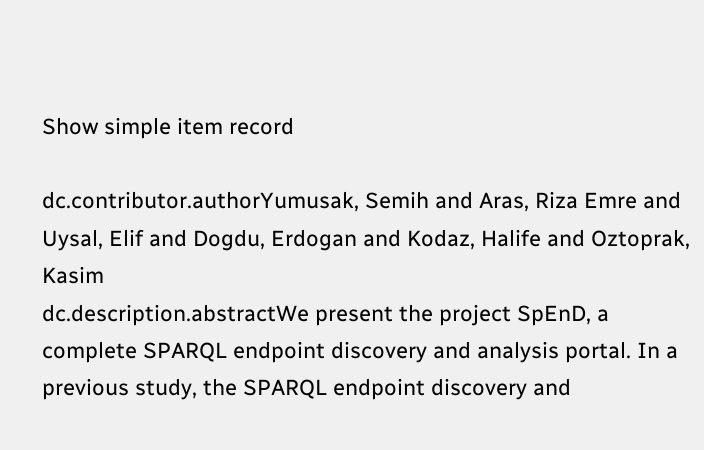Show simple item record

dc.contributor.authorYumusak, Semih and Aras, Riza Emre and Uysal, Elif and Dogdu, Erdogan and Kodaz, Halife and Oztoprak, Kasim
dc.description.abstractWe present the project SpEnD, a complete SPARQL endpoint discovery and analysis portal. In a previous study, the SPARQL endpoint discovery and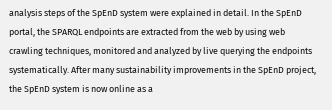analysis steps of the SpEnD system were explained in detail. In the SpEnD portal, the SPARQL endpoints are extracted from the web by using web crawling techniques, monitored and analyzed by live querying the endpoints systematically. After many sustainability improvements in the SpEnD project, the SpEnD system is now online as a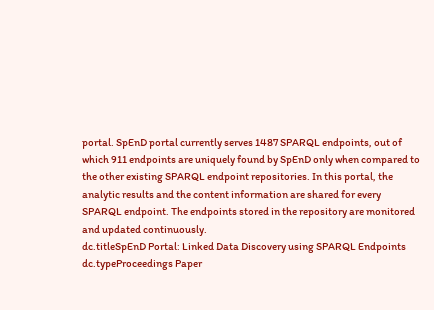portal. SpEnD portal currently serves 1487 SPARQL endpoints, out of which 911 endpoints are uniquely found by SpEnD only when compared to the other existing SPARQL endpoint repositories. In this portal, the analytic results and the content information are shared for every SPARQL endpoint. The endpoints stored in the repository are monitored and updated continuously.
dc.titleSpEnD Portal: Linked Data Discovery using SPARQL Endpoints
dc.typeProceedings Paper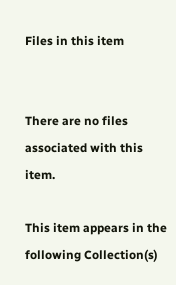Files in this item


There are no files associated with this item.

This item appears in the following Collection(s)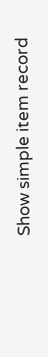Show simple item record